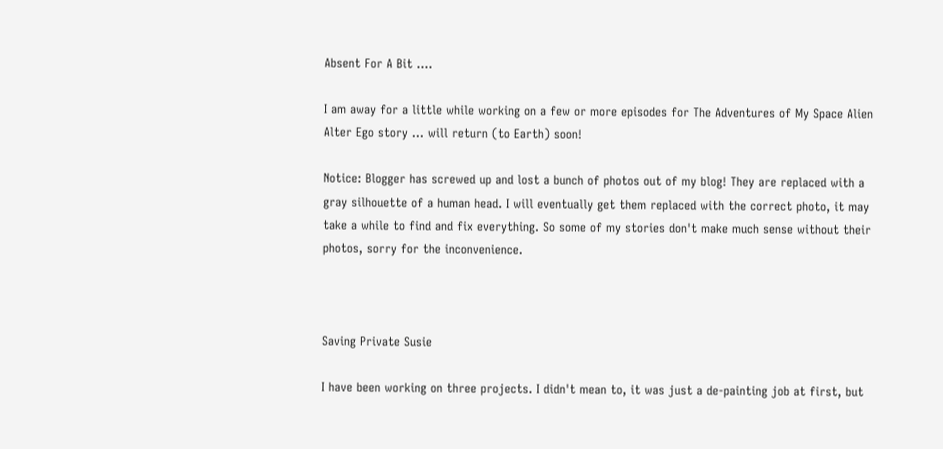Absent For A Bit ....

I am away for a little while working on a few or more episodes for The Adventures of My Space Alien Alter Ego story ... will return (to Earth) soon!

Notice: Blogger has screwed up and lost a bunch of photos out of my blog! They are replaced with a gray silhouette of a human head. I will eventually get them replaced with the correct photo, it may take a while to find and fix everything. So some of my stories don't make much sense without their photos, sorry for the inconvenience.



Saving Private Susie

I have been working on three projects. I didn't mean to, it was just a de-painting job at first, but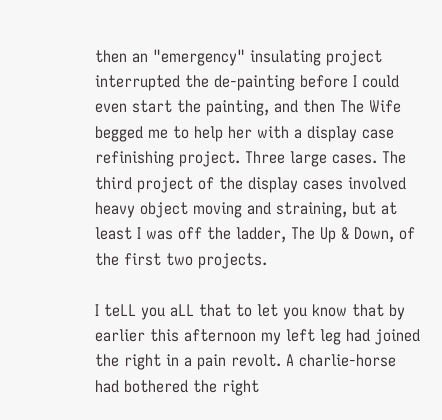then an "emergency" insulating project interrupted the de-painting before I could even start the painting, and then The Wife begged me to help her with a display case refinishing project. Three large cases. The third project of the display cases involved heavy object moving and straining, but at least I was off the ladder, The Up & Down, of the first two projects.

I teLL you aLL that to let you know that by earlier this afternoon my left leg had joined the right in a pain revolt. A charlie-horse had bothered the right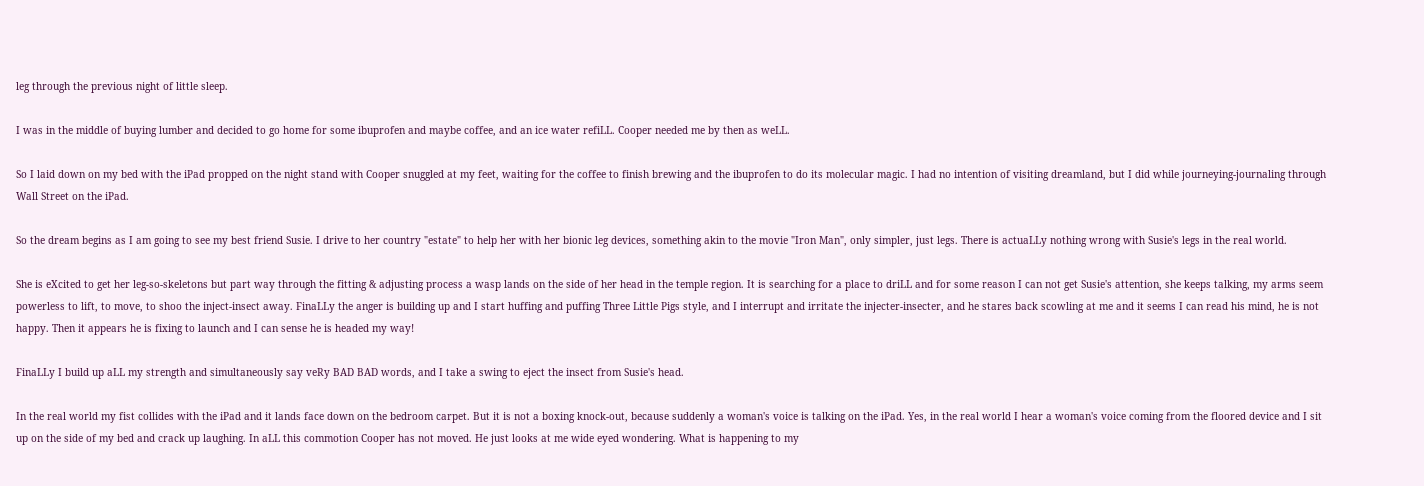leg through the previous night of little sleep.

I was in the middle of buying lumber and decided to go home for some ibuprofen and maybe coffee, and an ice water refiLL. Cooper needed me by then as weLL.

So I laid down on my bed with the iPad propped on the night stand with Cooper snuggled at my feet, waiting for the coffee to finish brewing and the ibuprofen to do its molecular magic. I had no intention of visiting dreamland, but I did while journeying-journaling through Wall Street on the iPad.

So the dream begins as I am going to see my best friend Susie. I drive to her country "estate" to help her with her bionic leg devices, something akin to the movie "Iron Man", only simpler, just legs. There is actuaLLy nothing wrong with Susie's legs in the real world.

She is eXcited to get her leg-so-skeletons but part way through the fitting & adjusting process a wasp lands on the side of her head in the temple region. It is searching for a place to driLL and for some reason I can not get Susie's attention, she keeps talking, my arms seem powerless to lift, to move, to shoo the inject-insect away. FinaLLy the anger is building up and I start huffing and puffing Three Little Pigs style, and I interrupt and irritate the injecter-insecter, and he stares back scowling at me and it seems I can read his mind, he is not happy. Then it appears he is fixing to launch and I can sense he is headed my way!

FinaLLy I build up aLL my strength and simultaneously say veRy BAD BAD words, and I take a swing to eject the insect from Susie's head.

In the real world my fist collides with the iPad and it lands face down on the bedroom carpet. But it is not a boxing knock-out, because suddenly a woman's voice is talking on the iPad. Yes, in the real world I hear a woman's voice coming from the floored device and I sit up on the side of my bed and crack up laughing. In aLL this commotion Cooper has not moved. He just looks at me wide eyed wondering. What is happening to my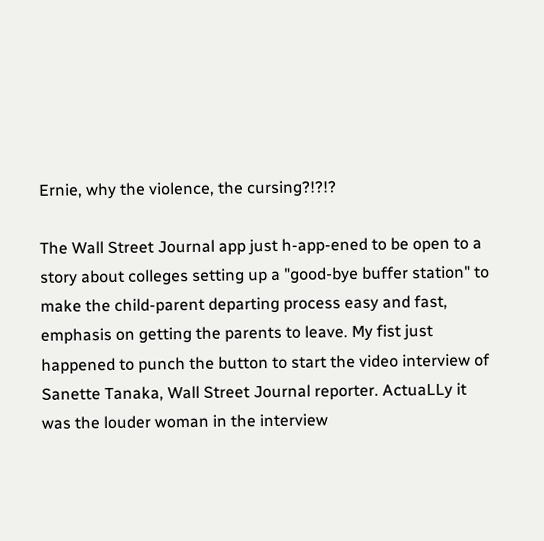Ernie, why the violence, the cursing?!?!?

The Wall Street Journal app just h-app-ened to be open to a story about colleges setting up a "good-bye buffer station" to make the child-parent departing process easy and fast, emphasis on getting the parents to leave. My fist just happened to punch the button to start the video interview of Sanette Tanaka, Wall Street Journal reporter. ActuaLLy it was the louder woman in the interview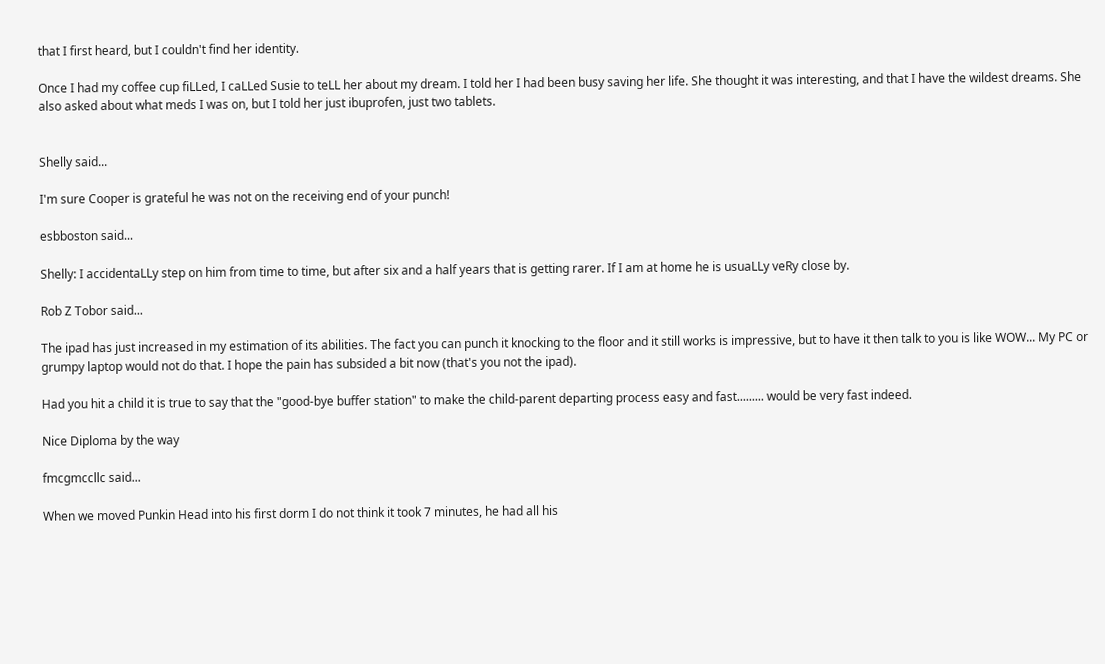that I first heard, but I couldn't find her identity.

Once I had my coffee cup fiLLed, I caLLed Susie to teLL her about my dream. I told her I had been busy saving her life. She thought it was interesting, and that I have the wildest dreams. She also asked about what meds I was on, but I told her just ibuprofen, just two tablets.


Shelly said...

I'm sure Cooper is grateful he was not on the receiving end of your punch!

esbboston said...

Shelly: I accidentaLLy step on him from time to time, but after six and a half years that is getting rarer. If I am at home he is usuaLLy veRy close by.

Rob Z Tobor said...

The ipad has just increased in my estimation of its abilities. The fact you can punch it knocking to the floor and it still works is impressive, but to have it then talk to you is like WOW... My PC or grumpy laptop would not do that. I hope the pain has subsided a bit now (that's you not the ipad).

Had you hit a child it is true to say that the "good-bye buffer station" to make the child-parent departing process easy and fast......... would be very fast indeed.

Nice Diploma by the way

fmcgmccllc said...

When we moved Punkin Head into his first dorm I do not think it took 7 minutes, he had all his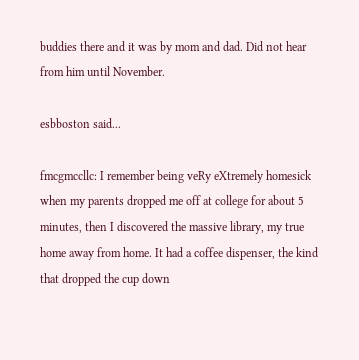buddies there and it was by mom and dad. Did not hear from him until November.

esbboston said...

fmcgmccllc: I remember being veRy eXtremely homesick when my parents dropped me off at college for about 5 minutes, then I discovered the massive library, my true home away from home. It had a coffee dispenser, the kind that dropped the cup down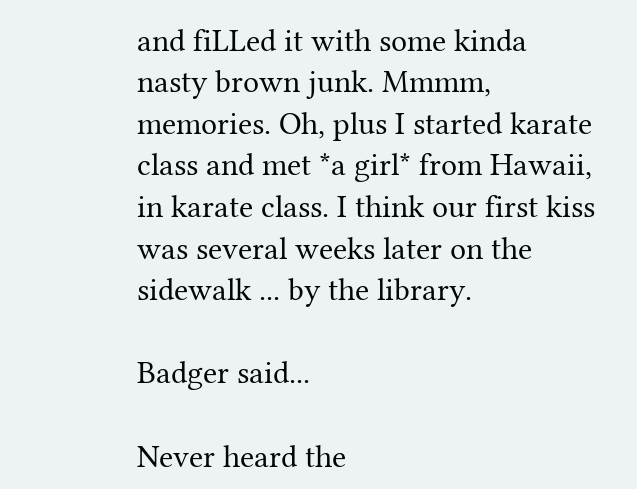and fiLLed it with some kinda nasty brown junk. Mmmm, memories. Oh, plus I started karate class and met *a girl* from Hawaii, in karate class. I think our first kiss was several weeks later on the sidewalk ... by the library.

Badger said...

Never heard the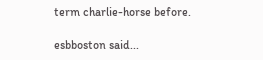term charlie-horse before.

esbboston said...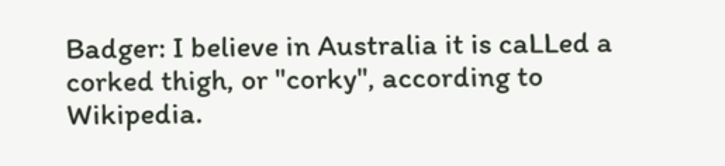Badger: I believe in Australia it is caLLed a corked thigh, or "corky", according to Wikipedia.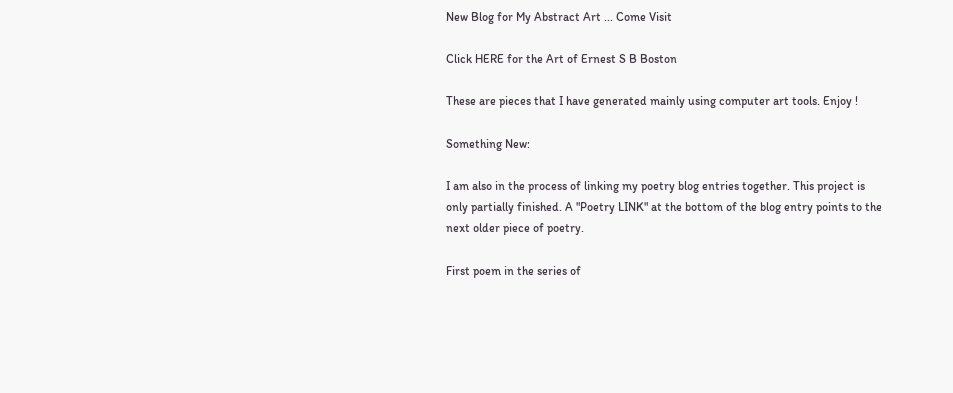New Blog for My Abstract Art ... Come Visit

Click HERE for the Art of Ernest S B Boston

These are pieces that I have generated mainly using computer art tools. Enjoy !

Something New:

I am also in the process of linking my poetry blog entries together. This project is only partially finished. A "Poetry LINK" at the bottom of the blog entry points to the next older piece of poetry.

First poem in the series of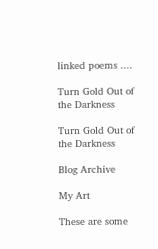linked poems ....

Turn Gold Out of the Darkness

Turn Gold Out of the Darkness

Blog Archive

My Art

These are some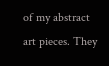of my abstract art pieces. They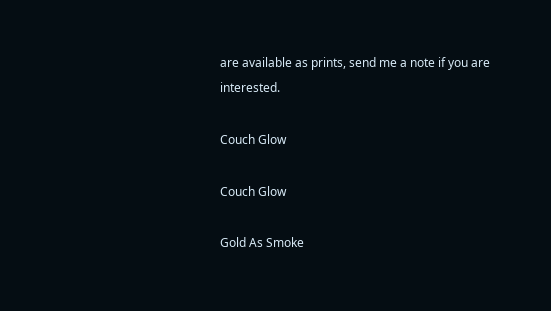are available as prints, send me a note if you are interested.

Couch Glow

Couch Glow

Gold As Smoke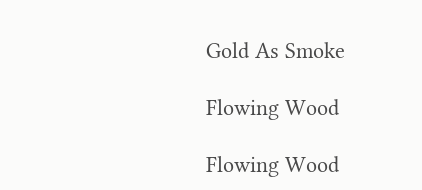Gold As Smoke

Flowing Wood

Flowing Wood